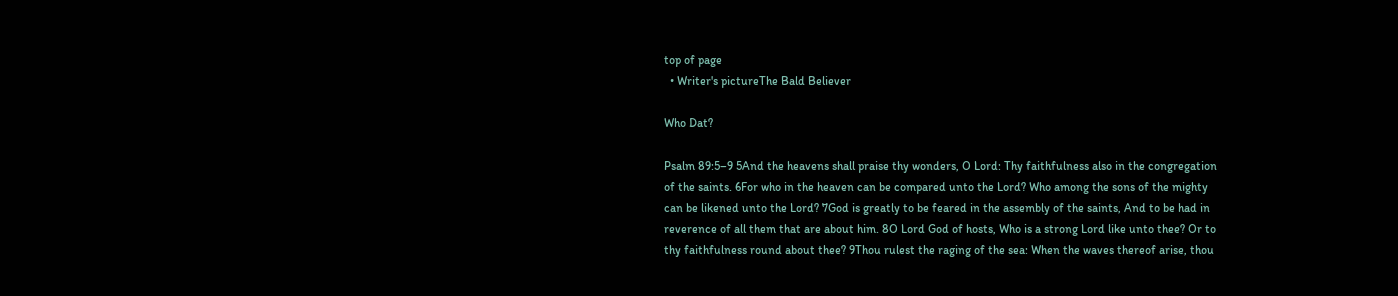top of page
  • Writer's pictureThe Bald Believer

Who Dat?

Psalm 89:5–9 5And the heavens shall praise thy wonders, O Lord: Thy faithfulness also in the congregation of the saints. 6For who in the heaven can be compared unto the Lord? Who among the sons of the mighty can be likened unto the Lord? 7God is greatly to be feared in the assembly of the saints, And to be had in reverence of all them that are about him. 8O Lord God of hosts, Who is a strong Lord like unto thee? Or to thy faithfulness round about thee? 9Thou rulest the raging of the sea: When the waves thereof arise, thou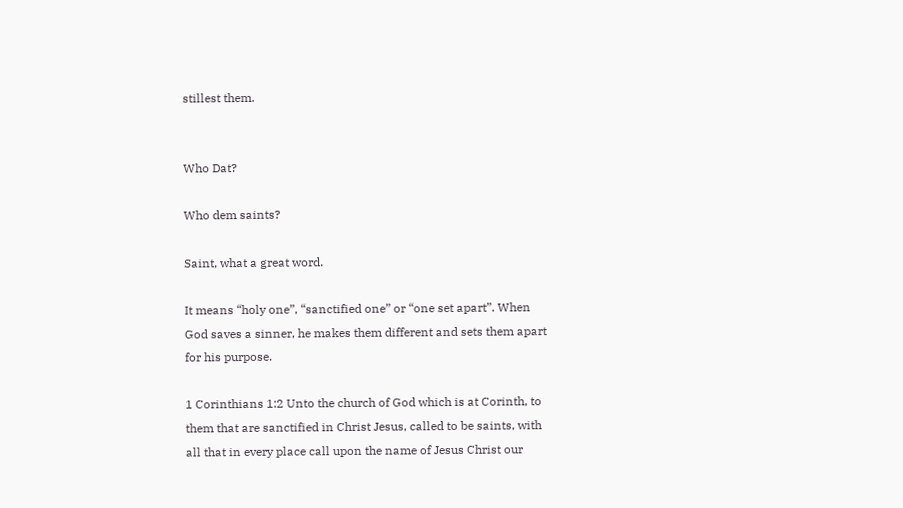stillest them.


Who Dat?

Who dem saints?

Saint, what a great word.

It means “holy one”, “sanctified one” or “one set apart”. When God saves a sinner, he makes them different and sets them apart for his purpose.

1 Corinthians 1:2 Unto the church of God which is at Corinth, to them that are sanctified in Christ Jesus, called to be saints, with all that in every place call upon the name of Jesus Christ our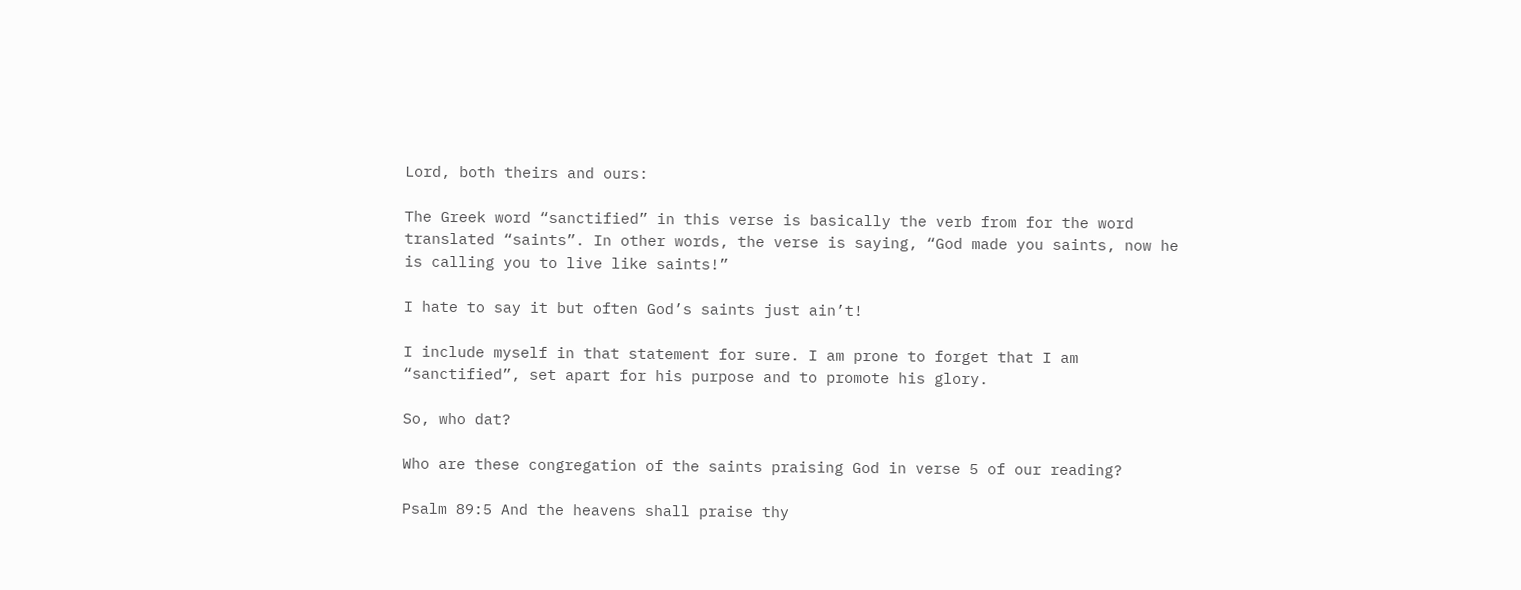Lord, both theirs and ours:

The Greek word “sanctified” in this verse is basically the verb from for the word translated “saints”. In other words, the verse is saying, “God made you saints, now he is calling you to live like saints!”

I hate to say it but often God’s saints just ain’t!

I include myself in that statement for sure. I am prone to forget that I am “sanctified”, set apart for his purpose and to promote his glory.

So, who dat?

Who are these congregation of the saints praising God in verse 5 of our reading?

Psalm 89:5 And the heavens shall praise thy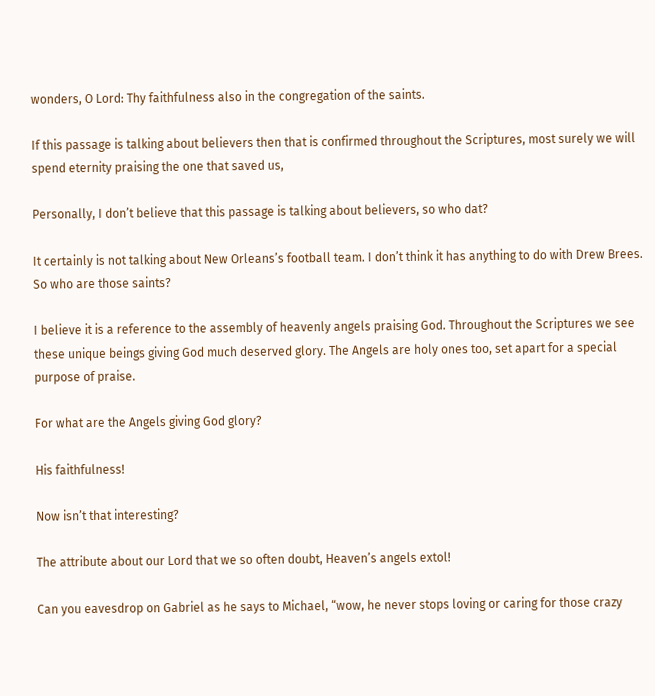wonders, O Lord: Thy faithfulness also in the congregation of the saints.

If this passage is talking about believers then that is confirmed throughout the Scriptures, most surely we will spend eternity praising the one that saved us,

Personally, I don’t believe that this passage is talking about believers, so who dat?

It certainly is not talking about New Orleans’s football team. I don’t think it has anything to do with Drew Brees. So who are those saints?

I believe it is a reference to the assembly of heavenly angels praising God. Throughout the Scriptures we see these unique beings giving God much deserved glory. The Angels are holy ones too, set apart for a special purpose of praise.

For what are the Angels giving God glory?

His faithfulness!

Now isn’t that interesting?

The attribute about our Lord that we so often doubt, Heaven’s angels extol!

Can you eavesdrop on Gabriel as he says to Michael, “wow, he never stops loving or caring for those crazy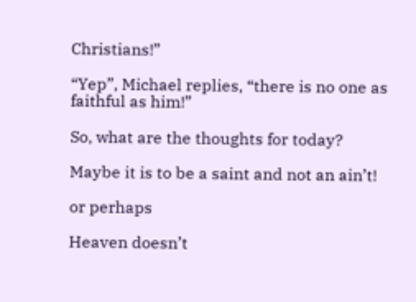Christians!”

“Yep”, Michael replies, “there is no one as faithful as him!”

So, what are the thoughts for today?

Maybe it is to be a saint and not an ain’t!

or perhaps

Heaven doesn’t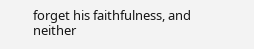forget his faithfulness, and neither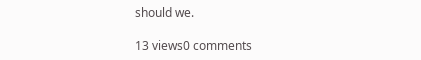should we.

13 views0 comments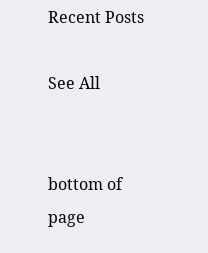Recent Posts

See All


bottom of page